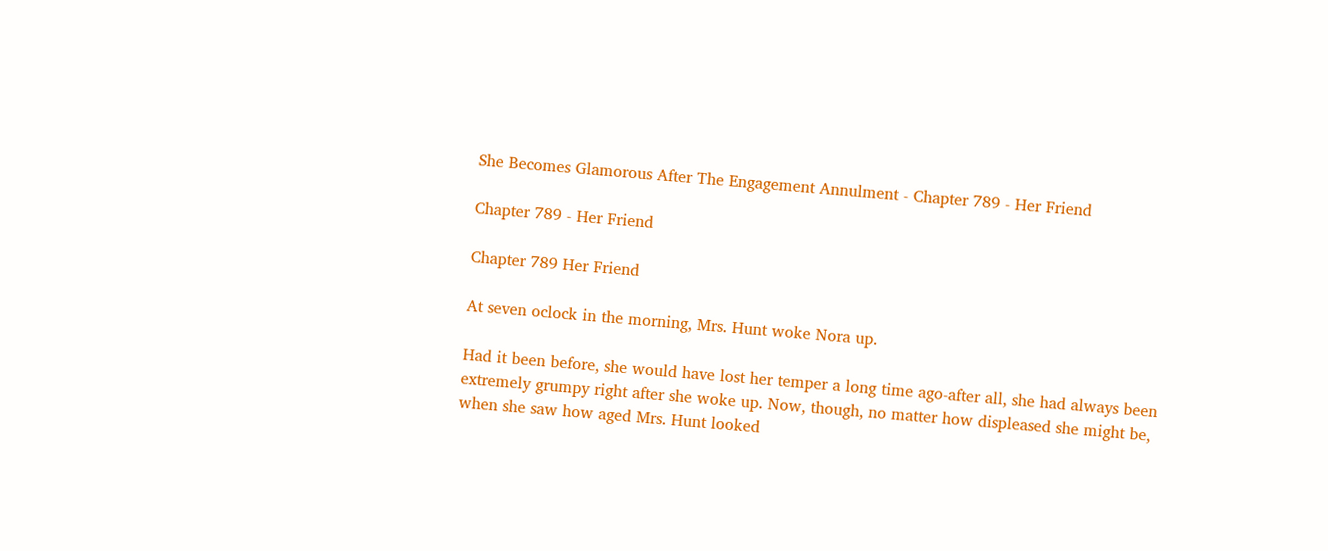She Becomes Glamorous After The Engagement Annulment - Chapter 789 - Her Friend

Chapter 789 - Her Friend

Chapter 789 Her Friend

At seven oclock in the morning, Mrs. Hunt woke Nora up.

Had it been before, she would have lost her temper a long time ago-after all, she had always been extremely grumpy right after she woke up. Now, though, no matter how displeased she might be, when she saw how aged Mrs. Hunt looked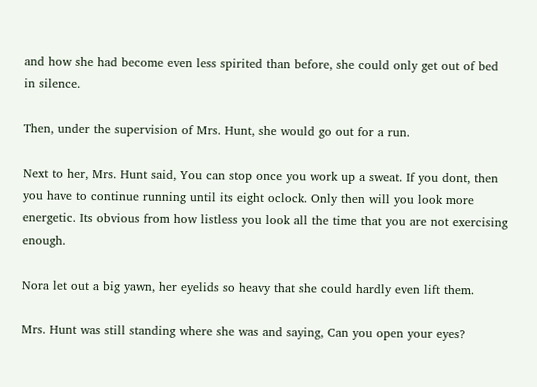and how she had become even less spirited than before, she could only get out of bed in silence.

Then, under the supervision of Mrs. Hunt, she would go out for a run.

Next to her, Mrs. Hunt said, You can stop once you work up a sweat. If you dont, then you have to continue running until its eight oclock. Only then will you look more energetic. Its obvious from how listless you look all the time that you are not exercising enough.

Nora let out a big yawn, her eyelids so heavy that she could hardly even lift them.

Mrs. Hunt was still standing where she was and saying, Can you open your eyes?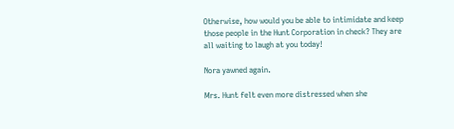Otherwise, how would you be able to intimidate and keep those people in the Hunt Corporation in check? They are all waiting to laugh at you today!

Nora yawned again.

Mrs. Hunt felt even more distressed when she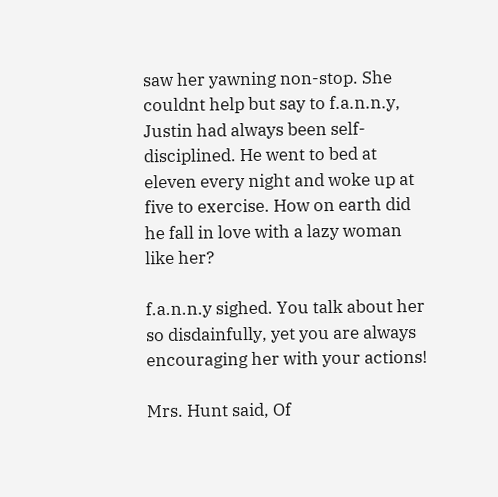saw her yawning non-stop. She couldnt help but say to f.a.n.n.y, Justin had always been self-disciplined. He went to bed at eleven every night and woke up at five to exercise. How on earth did he fall in love with a lazy woman like her?

f.a.n.n.y sighed. You talk about her so disdainfully, yet you are always encouraging her with your actions!

Mrs. Hunt said, Of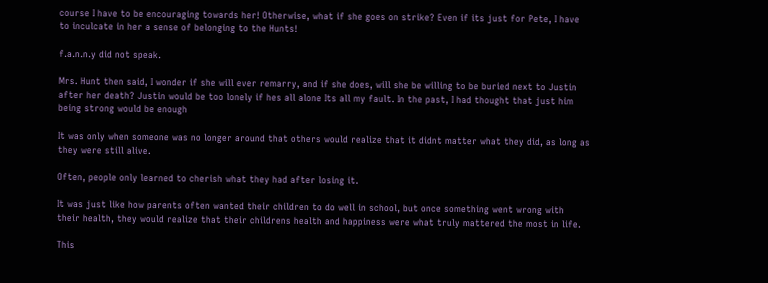course I have to be encouraging towards her! Otherwise, what if she goes on strike? Even if its just for Pete, I have to inculcate in her a sense of belonging to the Hunts!

f.a.n.n.y did not speak.

Mrs. Hunt then said, I wonder if she will ever remarry, and if she does, will she be willing to be buried next to Justin after her death? Justin would be too lonely if hes all alone Its all my fault. In the past, I had thought that just him being strong would be enough

It was only when someone was no longer around that others would realize that it didnt matter what they did, as long as they were still alive.

Often, people only learned to cherish what they had after losing it.

It was just like how parents often wanted their children to do well in school, but once something went wrong with their health, they would realize that their childrens health and happiness were what truly mattered the most in life.

This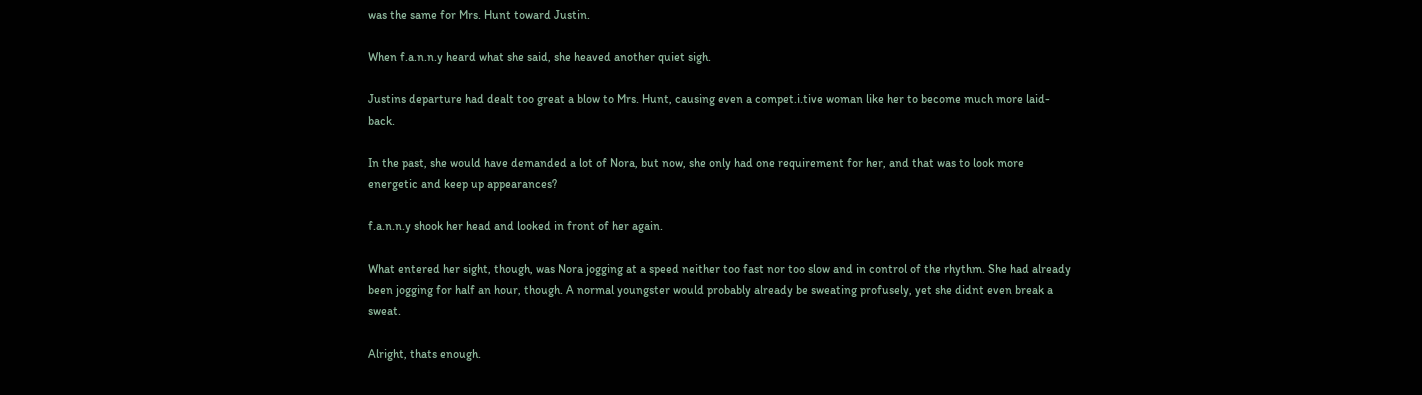was the same for Mrs. Hunt toward Justin.

When f.a.n.n.y heard what she said, she heaved another quiet sigh.

Justins departure had dealt too great a blow to Mrs. Hunt, causing even a compet.i.tive woman like her to become much more laid-back.

In the past, she would have demanded a lot of Nora, but now, she only had one requirement for her, and that was to look more energetic and keep up appearances?

f.a.n.n.y shook her head and looked in front of her again.

What entered her sight, though, was Nora jogging at a speed neither too fast nor too slow and in control of the rhythm. She had already been jogging for half an hour, though. A normal youngster would probably already be sweating profusely, yet she didnt even break a sweat.

Alright, thats enough.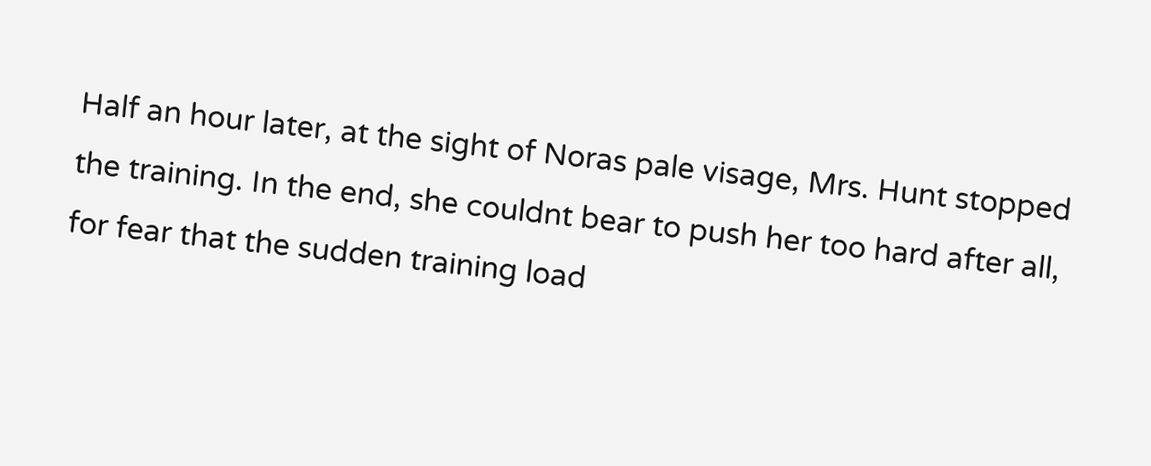Half an hour later, at the sight of Noras pale visage, Mrs. Hunt stopped the training. In the end, she couldnt bear to push her too hard after all, for fear that the sudden training load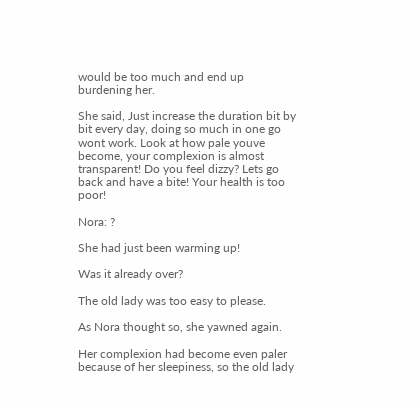would be too much and end up burdening her.

She said, Just increase the duration bit by bit every day, doing so much in one go wont work. Look at how pale youve become, your complexion is almost transparent! Do you feel dizzy? Lets go back and have a bite! Your health is too poor!

Nora: ?

She had just been warming up!

Was it already over?

The old lady was too easy to please.

As Nora thought so, she yawned again.

Her complexion had become even paler because of her sleepiness, so the old lady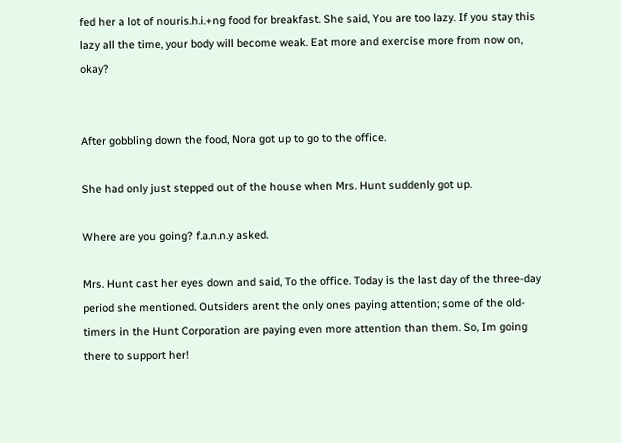fed her a lot of nouris.h.i.+ng food for breakfast. She said, You are too lazy. If you stay this lazy all the time, your body will become weak. Eat more and exercise more from now on, okay?


After gobbling down the food, Nora got up to go to the office.

She had only just stepped out of the house when Mrs. Hunt suddenly got up.

Where are you going? f.a.n.n.y asked.

Mrs. Hunt cast her eyes down and said, To the office. Today is the last day of the three-day period she mentioned. Outsiders arent the only ones paying attention; some of the old-timers in the Hunt Corporation are paying even more attention than them. So, Im going there to support her!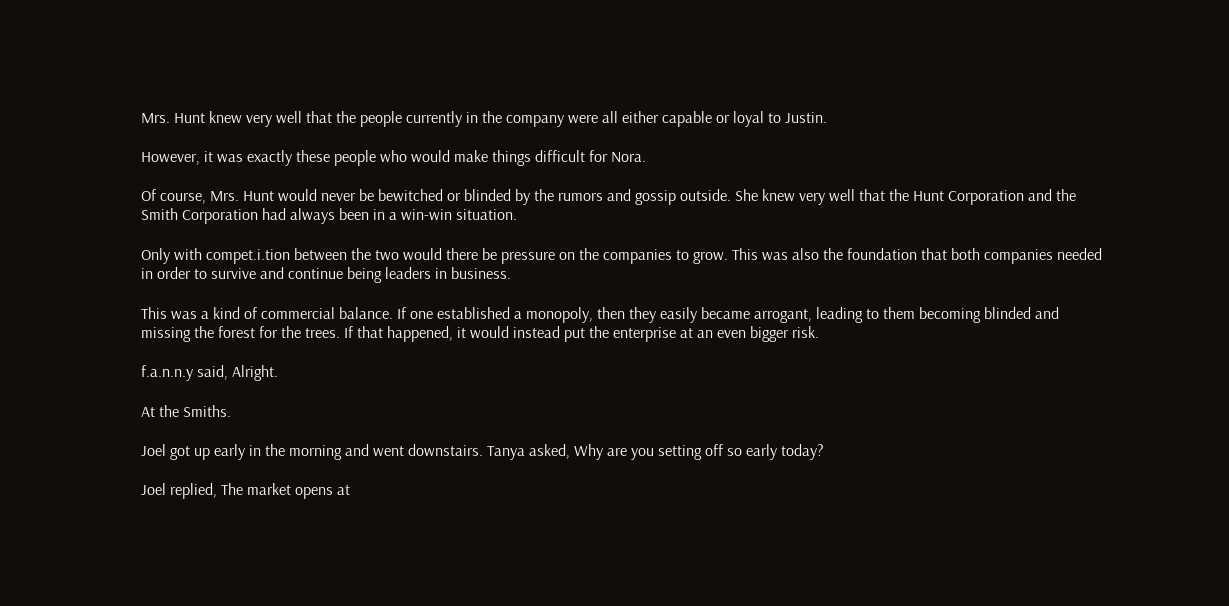Mrs. Hunt knew very well that the people currently in the company were all either capable or loyal to Justin.

However, it was exactly these people who would make things difficult for Nora.

Of course, Mrs. Hunt would never be bewitched or blinded by the rumors and gossip outside. She knew very well that the Hunt Corporation and the Smith Corporation had always been in a win-win situation.

Only with compet.i.tion between the two would there be pressure on the companies to grow. This was also the foundation that both companies needed in order to survive and continue being leaders in business.

This was a kind of commercial balance. If one established a monopoly, then they easily became arrogant, leading to them becoming blinded and missing the forest for the trees. If that happened, it would instead put the enterprise at an even bigger risk.

f.a.n.n.y said, Alright.

At the Smiths.

Joel got up early in the morning and went downstairs. Tanya asked, Why are you setting off so early today?

Joel replied, The market opens at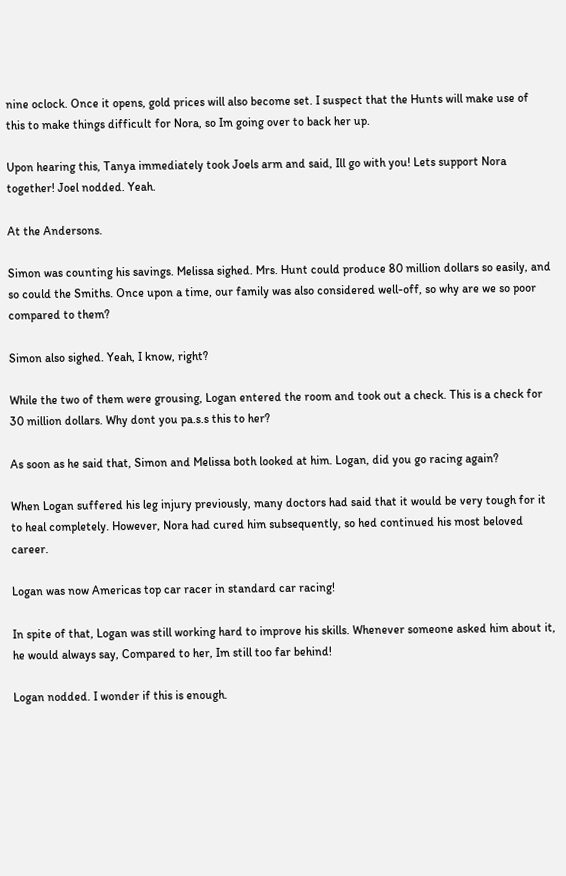nine oclock. Once it opens, gold prices will also become set. I suspect that the Hunts will make use of this to make things difficult for Nora, so Im going over to back her up.

Upon hearing this, Tanya immediately took Joels arm and said, Ill go with you! Lets support Nora together! Joel nodded. Yeah.

At the Andersons.

Simon was counting his savings. Melissa sighed. Mrs. Hunt could produce 80 million dollars so easily, and so could the Smiths. Once upon a time, our family was also considered well-off, so why are we so poor compared to them?

Simon also sighed. Yeah, I know, right?

While the two of them were grousing, Logan entered the room and took out a check. This is a check for 30 million dollars. Why dont you pa.s.s this to her?

As soon as he said that, Simon and Melissa both looked at him. Logan, did you go racing again?

When Logan suffered his leg injury previously, many doctors had said that it would be very tough for it to heal completely. However, Nora had cured him subsequently, so hed continued his most beloved career.

Logan was now Americas top car racer in standard car racing!

In spite of that, Logan was still working hard to improve his skills. Whenever someone asked him about it, he would always say, Compared to her, Im still too far behind!

Logan nodded. I wonder if this is enough.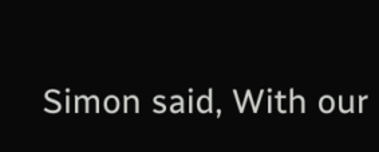Simon said, With our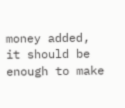money added, it should be enough to make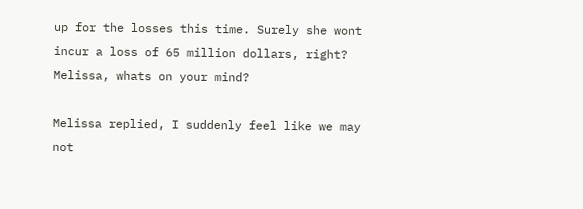up for the losses this time. Surely she wont incur a loss of 65 million dollars, right? Melissa, whats on your mind?

Melissa replied, I suddenly feel like we may not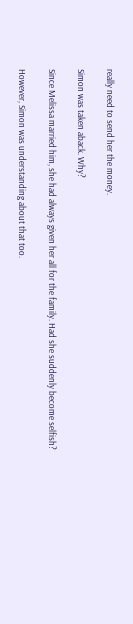really need to send her the money.

Simon was taken aback. Why?

Since Melissa married him, she had always given her all for the family. Had she suddenly become selfish?

However, Simon was understanding about that too.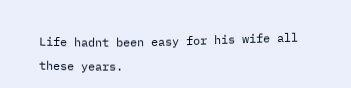Life hadnt been easy for his wife all these years.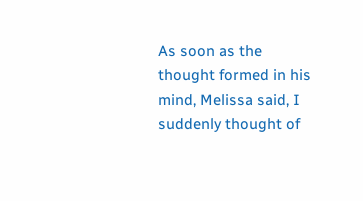As soon as the thought formed in his mind, Melissa said, I suddenly thought of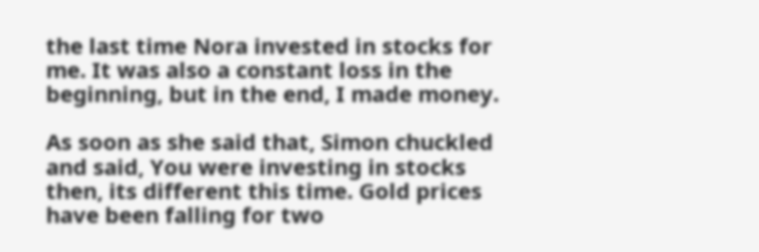the last time Nora invested in stocks for me. It was also a constant loss in the beginning, but in the end, I made money.

As soon as she said that, Simon chuckled and said, You were investing in stocks then, its different this time. Gold prices have been falling for two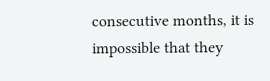consecutive months, it is impossible that they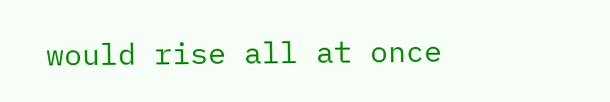would rise all at once